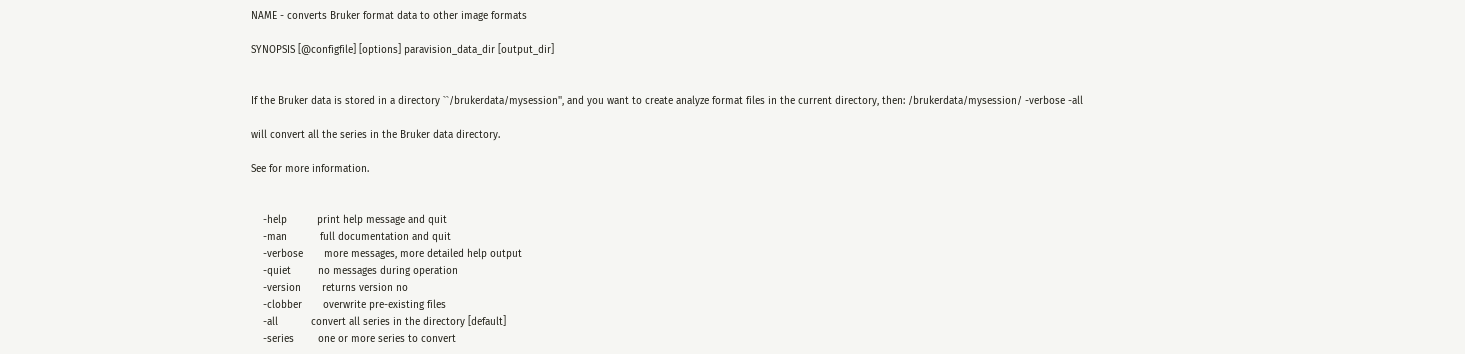NAME - converts Bruker format data to other image formats

SYNOPSIS [@configfile] [options] paravision_data_dir [output_dir]


If the Bruker data is stored in a directory ``/brukerdata/mysession'', and you want to create analyze format files in the current directory, then: /brukerdata/mysession/ -verbose -all

will convert all the series in the Bruker data directory.

See for more information.


    -help          print help message and quit
    -man           full documentation and quit
    -verbose       more messages, more detailed help output
    -quiet         no messages during operation
    -version       returns version no
    -clobber       overwrite pre-existing files
    -all           convert all series in the directory [default]
    -series        one or more series to convert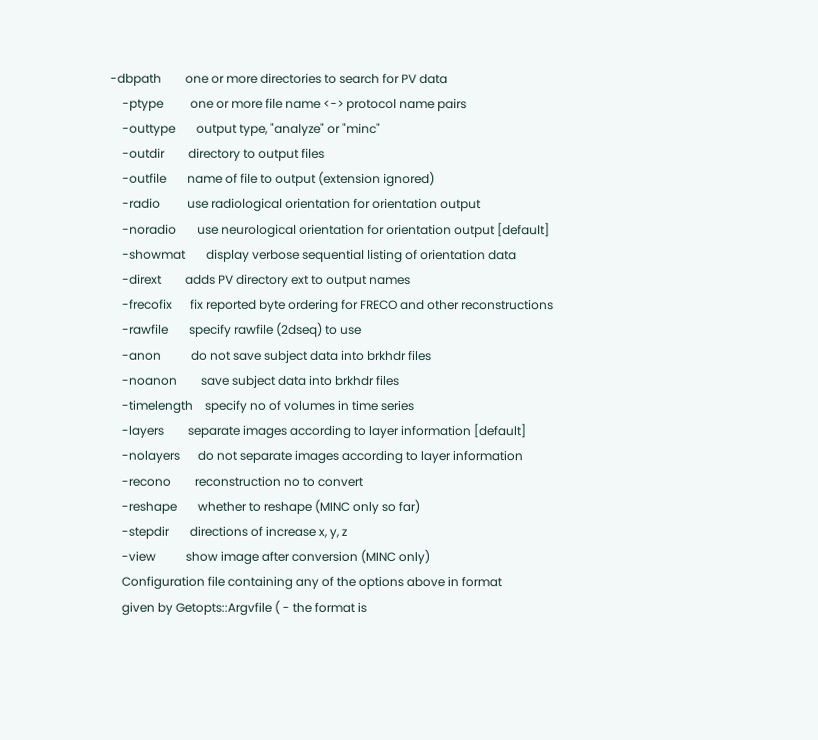-dbpath        one or more directories to search for PV data
    -ptype         one or more file name <-> protocol name pairs
    -outtype       output type, "analyze" or "minc"
    -outdir        directory to output files
    -outfile       name of file to output (extension ignored)
    -radio         use radiological orientation for orientation output
    -noradio       use neurological orientation for orientation output [default]
    -showmat       display verbose sequential listing of orientation data
    -dirext        adds PV directory ext to output names
    -frecofix      fix reported byte ordering for FRECO and other reconstructions
    -rawfile       specify rawfile (2dseq) to use
    -anon          do not save subject data into brkhdr files
    -noanon        save subject data into brkhdr files
    -timelength    specify no of volumes in time series
    -layers        separate images according to layer information [default]
    -nolayers      do not separate images according to layer information
    -recono        reconstruction no to convert
    -reshape       whether to reshape (MINC only so far)
    -stepdir       directions of increase x, y, z
    -view          show image after conversion (MINC only)
    Configuration file containing any of the options above in format
    given by Getopts::Argvfile ( - the format is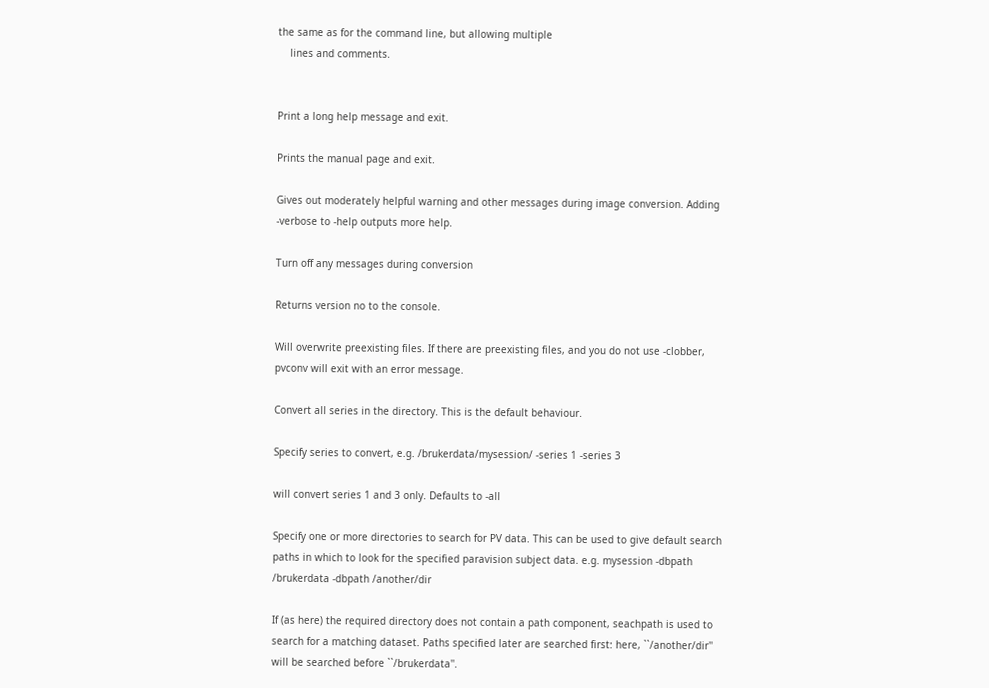the same as for the command line, but allowing multiple
    lines and comments.


Print a long help message and exit.

Prints the manual page and exit.

Gives out moderately helpful warning and other messages during image conversion. Adding -verbose to -help outputs more help.

Turn off any messages during conversion

Returns version no to the console.

Will overwrite preexisting files. If there are preexisting files, and you do not use -clobber, pvconv will exit with an error message.

Convert all series in the directory. This is the default behaviour.

Specify series to convert, e.g. /brukerdata/mysession/ -series 1 -series 3

will convert series 1 and 3 only. Defaults to -all

Specify one or more directories to search for PV data. This can be used to give default search paths in which to look for the specified paravision subject data. e.g. mysession -dbpath /brukerdata -dbpath /another/dir

If (as here) the required directory does not contain a path component, seachpath is used to search for a matching dataset. Paths specified later are searched first: here, ``/another/dir'' will be searched before ``/brukerdata''.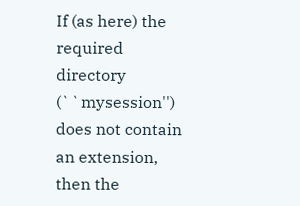If (as here) the required directory (``mysession'') does not contain an extension, then the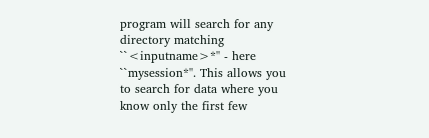program will search for any directory matching ``<inputname>*'' - here ``mysession*''. This allows you to search for data where you know only the first few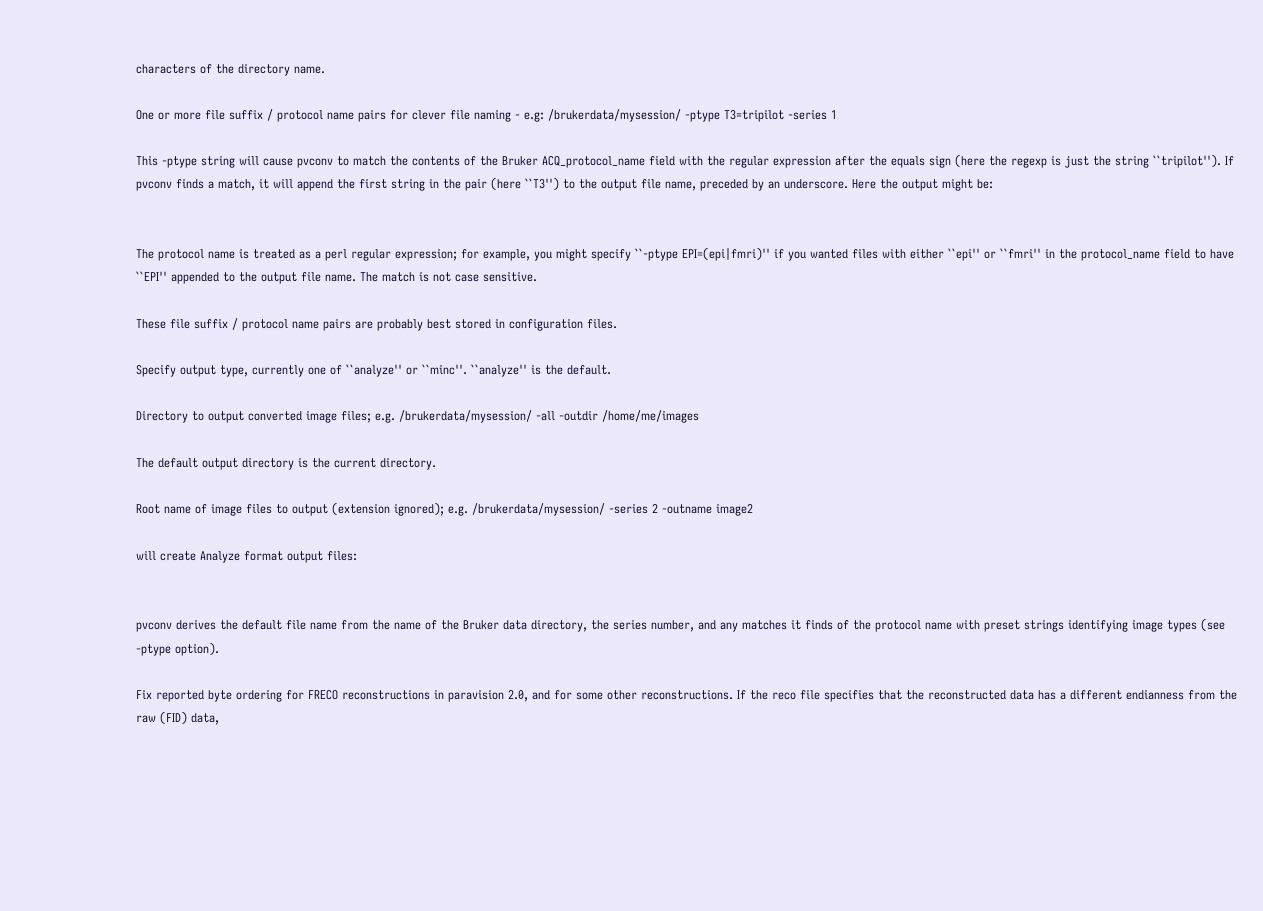characters of the directory name.

One or more file suffix / protocol name pairs for clever file naming - e.g: /brukerdata/mysession/ -ptype T3=tripilot -series 1

This -ptype string will cause pvconv to match the contents of the Bruker ACQ_protocol_name field with the regular expression after the equals sign (here the regexp is just the string ``tripilot''). If pvconv finds a match, it will append the first string in the pair (here ``T3'') to the output file name, preceded by an underscore. Here the output might be:


The protocol name is treated as a perl regular expression; for example, you might specify ``-ptype EPI=(epi|fmri)'' if you wanted files with either ``epi'' or ``fmri'' in the protocol_name field to have ``EPI'' appended to the output file name. The match is not case sensitive.

These file suffix / protocol name pairs are probably best stored in configuration files.

Specify output type, currently one of ``analyze'' or ``minc''. ``analyze'' is the default.

Directory to output converted image files; e.g. /brukerdata/mysession/ -all -outdir /home/me/images

The default output directory is the current directory.

Root name of image files to output (extension ignored); e.g. /brukerdata/mysession/ -series 2 -outname image2

will create Analyze format output files:


pvconv derives the default file name from the name of the Bruker data directory, the series number, and any matches it finds of the protocol name with preset strings identifying image types (see -ptype option).

Fix reported byte ordering for FRECO reconstructions in paravision 2.0, and for some other reconstructions. If the reco file specifies that the reconstructed data has a different endianness from the raw (FID) data,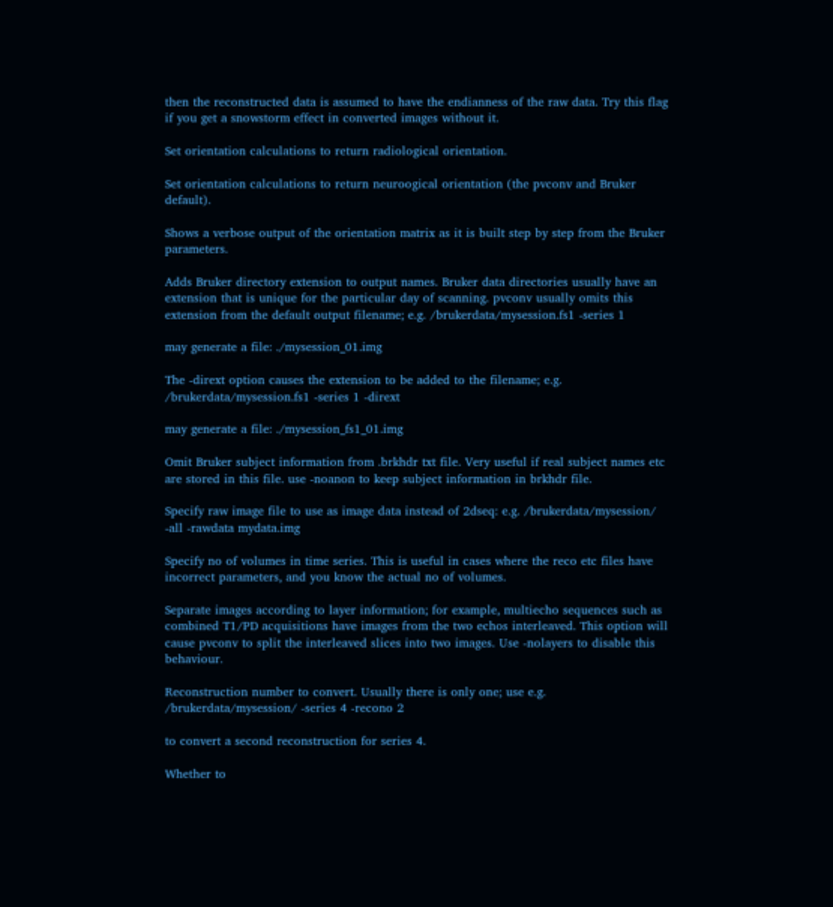then the reconstructed data is assumed to have the endianness of the raw data. Try this flag if you get a snowstorm effect in converted images without it.

Set orientation calculations to return radiological orientation.

Set orientation calculations to return neuroogical orientation (the pvconv and Bruker default).

Shows a verbose output of the orientation matrix as it is built step by step from the Bruker parameters.

Adds Bruker directory extension to output names. Bruker data directories usually have an extension that is unique for the particular day of scanning. pvconv usually omits this extension from the default output filename; e.g. /brukerdata/mysession.fs1 -series 1

may generate a file: ./mysession_01.img

The -dirext option causes the extension to be added to the filename; e.g. /brukerdata/mysession.fs1 -series 1 -dirext

may generate a file: ./mysession_fs1_01.img

Omit Bruker subject information from .brkhdr txt file. Very useful if real subject names etc are stored in this file. use -noanon to keep subject information in brkhdr file.

Specify raw image file to use as image data instead of 2dseq: e.g. /brukerdata/mysession/ -all -rawdata mydata.img

Specify no of volumes in time series. This is useful in cases where the reco etc files have incorrect parameters, and you know the actual no of volumes.

Separate images according to layer information; for example, multiecho sequences such as combined T1/PD acquisitions have images from the two echos interleaved. This option will cause pvconv to split the interleaved slices into two images. Use -nolayers to disable this behaviour.

Reconstruction number to convert. Usually there is only one; use e.g. /brukerdata/mysession/ -series 4 -recono 2

to convert a second reconstruction for series 4.

Whether to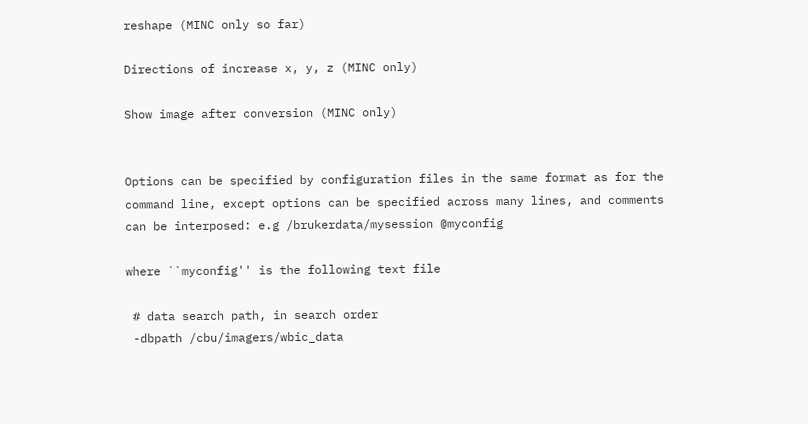reshape (MINC only so far)

Directions of increase x, y, z (MINC only)

Show image after conversion (MINC only)


Options can be specified by configuration files in the same format as for the command line, except options can be specified across many lines, and comments can be interposed: e.g /brukerdata/mysession @myconfig

where ``myconfig'' is the following text file

 # data search path, in search order
 -dbpath /cbu/imagers/wbic_data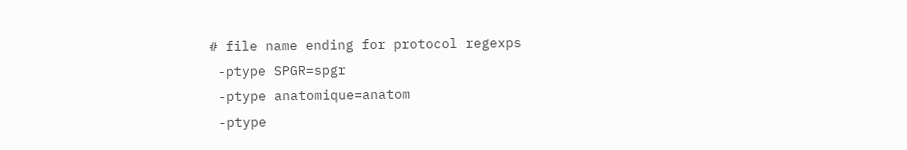# file name ending for protocol regexps
 -ptype SPGR=spgr
 -ptype anatomique=anatom
 -ptype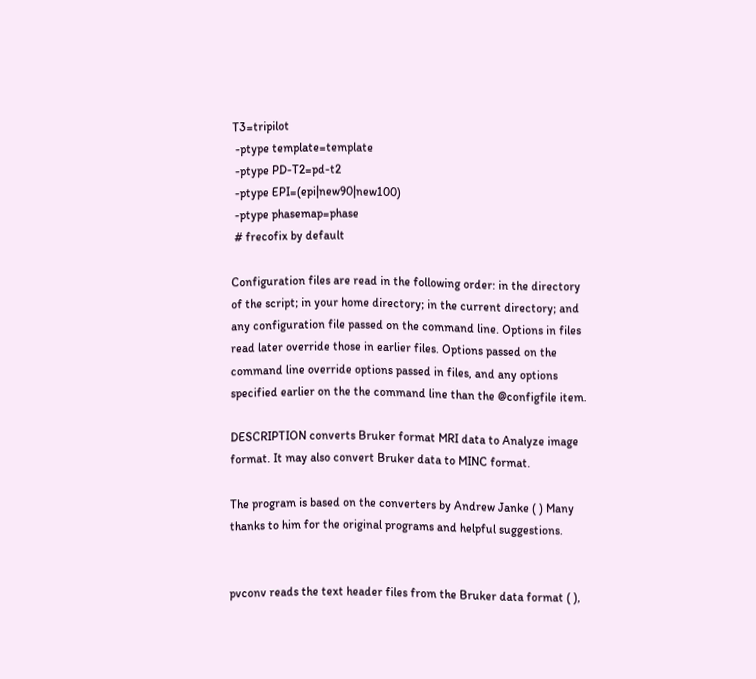T3=tripilot
 -ptype template=template
 -ptype PD-T2=pd-t2
 -ptype EPI=(epi|new90|new100)
 -ptype phasemap=phase
 # frecofix by default

Configuration files are read in the following order: in the directory of the script; in your home directory; in the current directory; and any configuration file passed on the command line. Options in files read later override those in earlier files. Options passed on the command line override options passed in files, and any options specified earlier on the the command line than the @configfile item.

DESCRIPTION converts Bruker format MRI data to Analyze image format. It may also convert Bruker data to MINC format.

The program is based on the converters by Andrew Janke ( ) Many thanks to him for the original programs and helpful suggestions.


pvconv reads the text header files from the Bruker data format ( ),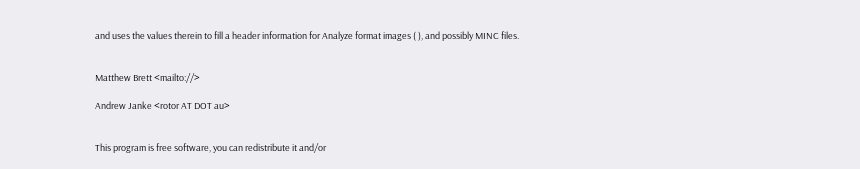and uses the values therein to fill a header information for Analyze format images ( ), and possibly MINC files.


Matthew Brett <mailto://>

Andrew Janke <rotor AT DOT au>


This program is free software, you can redistribute it and/or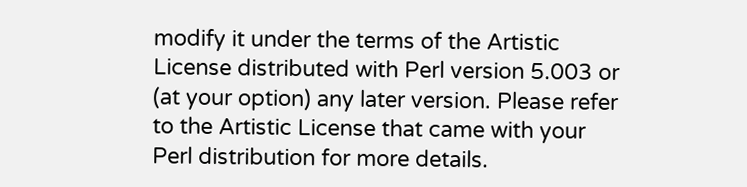modify it under the terms of the Artistic License distributed with Perl version 5.003 or (at your option) any later version. Please refer to the Artistic License that came with your Perl distribution for more details.